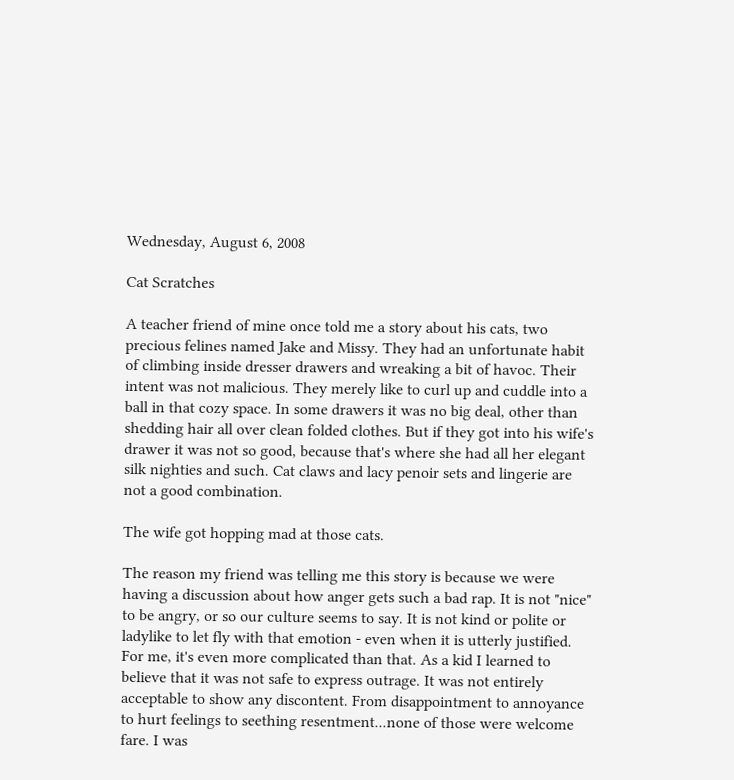Wednesday, August 6, 2008

Cat Scratches

A teacher friend of mine once told me a story about his cats, two precious felines named Jake and Missy. They had an unfortunate habit of climbing inside dresser drawers and wreaking a bit of havoc. Their intent was not malicious. They merely like to curl up and cuddle into a ball in that cozy space. In some drawers it was no big deal, other than shedding hair all over clean folded clothes. But if they got into his wife's drawer it was not so good, because that's where she had all her elegant silk nighties and such. Cat claws and lacy penoir sets and lingerie are not a good combination.

The wife got hopping mad at those cats.

The reason my friend was telling me this story is because we were having a discussion about how anger gets such a bad rap. It is not "nice" to be angry, or so our culture seems to say. It is not kind or polite or ladylike to let fly with that emotion - even when it is utterly justified. For me, it's even more complicated than that. As a kid I learned to believe that it was not safe to express outrage. It was not entirely acceptable to show any discontent. From disappointment to annoyance to hurt feelings to seething resentment...none of those were welcome fare. I was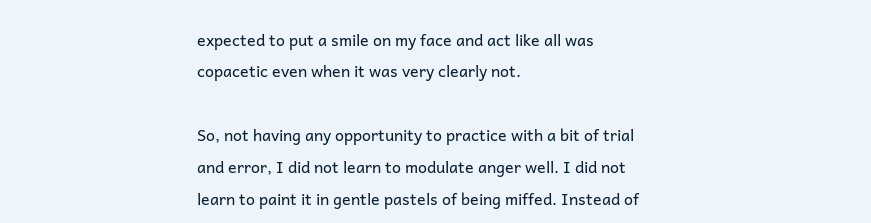expected to put a smile on my face and act like all was copacetic even when it was very clearly not.

So, not having any opportunity to practice with a bit of trial and error, I did not learn to modulate anger well. I did not learn to paint it in gentle pastels of being miffed. Instead of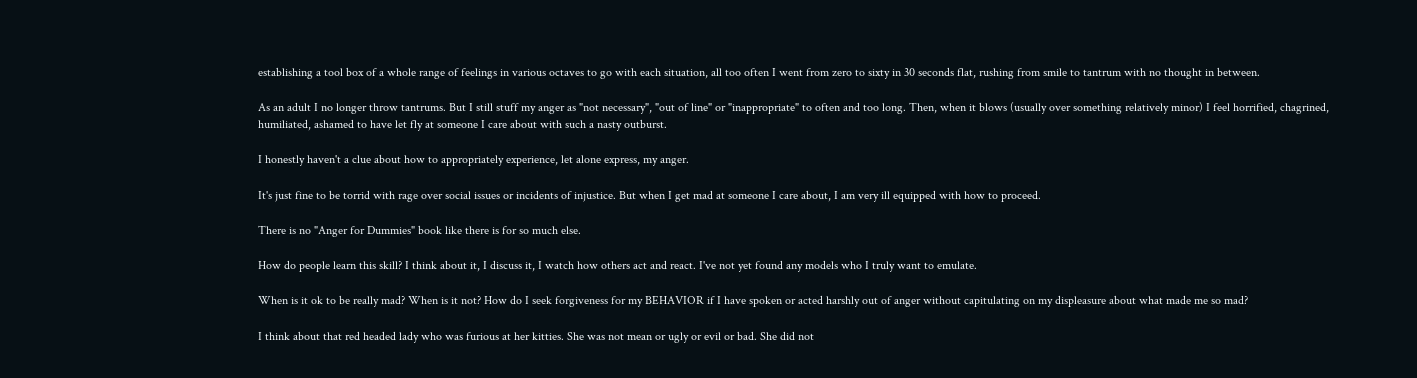establishing a tool box of a whole range of feelings in various octaves to go with each situation, all too often I went from zero to sixty in 30 seconds flat, rushing from smile to tantrum with no thought in between.

As an adult I no longer throw tantrums. But I still stuff my anger as "not necessary", "out of line" or "inappropriate" to often and too long. Then, when it blows (usually over something relatively minor) I feel horrified, chagrined, humiliated, ashamed to have let fly at someone I care about with such a nasty outburst.

I honestly haven't a clue about how to appropriately experience, let alone express, my anger.

It's just fine to be torrid with rage over social issues or incidents of injustice. But when I get mad at someone I care about, I am very ill equipped with how to proceed.

There is no "Anger for Dummies" book like there is for so much else.

How do people learn this skill? I think about it, I discuss it, I watch how others act and react. I've not yet found any models who I truly want to emulate.

When is it ok to be really mad? When is it not? How do I seek forgiveness for my BEHAVIOR if I have spoken or acted harshly out of anger without capitulating on my displeasure about what made me so mad?

I think about that red headed lady who was furious at her kitties. She was not mean or ugly or evil or bad. She did not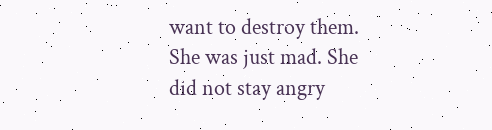want to destroy them. She was just mad. She did not stay angry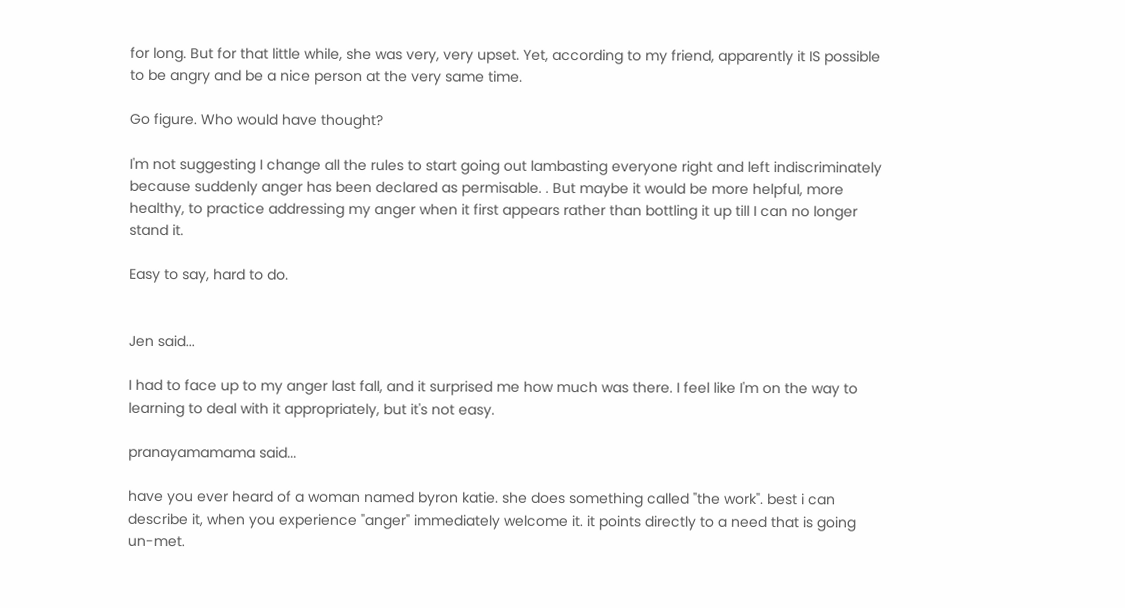for long. But for that little while, she was very, very upset. Yet, according to my friend, apparently it IS possible to be angry and be a nice person at the very same time.

Go figure. Who would have thought?

I'm not suggesting I change all the rules to start going out lambasting everyone right and left indiscriminately because suddenly anger has been declared as permisable. . But maybe it would be more helpful, more healthy, to practice addressing my anger when it first appears rather than bottling it up till I can no longer stand it.

Easy to say, hard to do.


Jen said...

I had to face up to my anger last fall, and it surprised me how much was there. I feel like I'm on the way to learning to deal with it appropriately, but it's not easy.

pranayamamama said...

have you ever heard of a woman named byron katie. she does something called "the work". best i can describe it, when you experience "anger" immediately welcome it. it points directly to a need that is going un-met.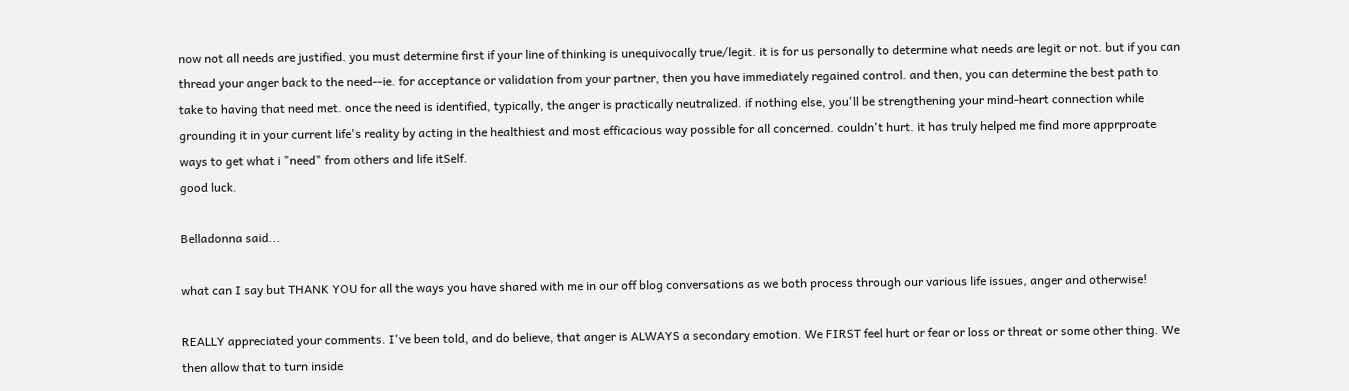now not all needs are justified. you must determine first if your line of thinking is unequivocally true/legit. it is for us personally to determine what needs are legit or not. but if you can thread your anger back to the need--ie. for acceptance or validation from your partner, then you have immediately regained control. and then, you can determine the best path to take to having that need met. once the need is identified, typically, the anger is practically neutralized. if nothing else, you'll be strengthening your mind-heart connection while grounding it in your current life's reality by acting in the healthiest and most efficacious way possible for all concerned. couldn't hurt. it has truly helped me find more apprproate ways to get what i "need" from others and life itSelf.
good luck.

Belladonna said...

what can I say but THANK YOU for all the ways you have shared with me in our off blog conversations as we both process through our various life issues, anger and otherwise!

REALLY appreciated your comments. I've been told, and do believe, that anger is ALWAYS a secondary emotion. We FIRST feel hurt or fear or loss or threat or some other thing. We then allow that to turn inside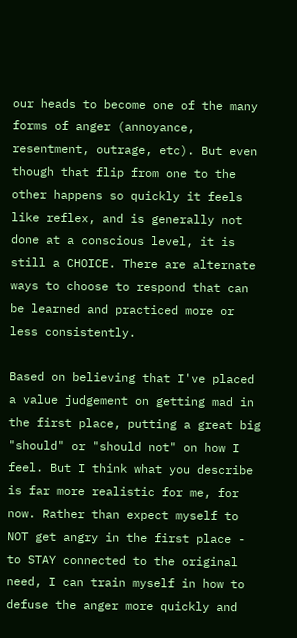our heads to become one of the many forms of anger (annoyance, resentment, outrage, etc). But even though that flip from one to the other happens so quickly it feels like reflex, and is generally not done at a conscious level, it is still a CHOICE. There are alternate ways to choose to respond that can be learned and practiced more or less consistently.

Based on believing that I've placed a value judgement on getting mad in the first place, putting a great big "should" or "should not" on how I feel. But I think what you describe is far more realistic for me, for now. Rather than expect myself to NOT get angry in the first place - to STAY connected to the original need, I can train myself in how to defuse the anger more quickly and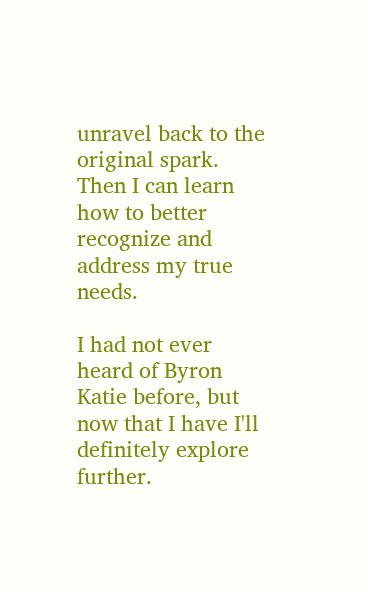unravel back to the original spark. Then I can learn how to better recognize and address my true needs.

I had not ever heard of Byron Katie before, but now that I have I'll definitely explore further.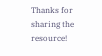Thanks for sharing the resource!